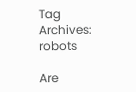Tag Archives: robots

Are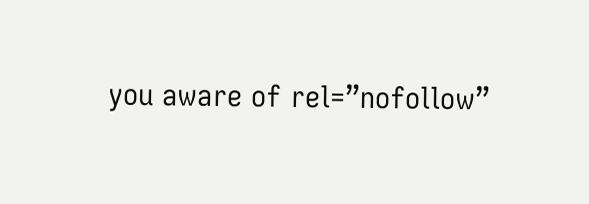you aware of rel=”nofollow”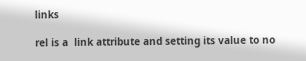links

rel is a  link attribute and setting its value to no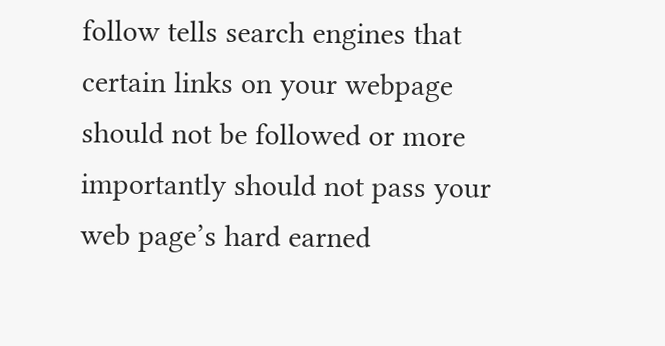follow tells search engines that certain links on your webpage should not be followed or more importantly should not pass your web page’s hard earned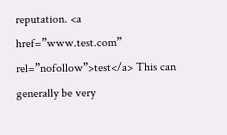reputation. <a href=”www.test.com” rel=”nofollow”>test</a> This can generally be very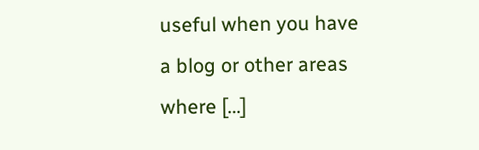useful when you have a blog or other areas where […]